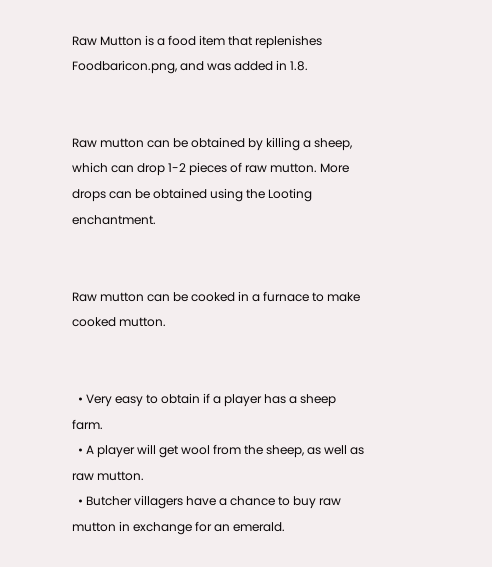Raw Mutton is a food item that replenishes Foodbaricon.png, and was added in 1.8.


Raw mutton can be obtained by killing a sheep, which can drop 1-2 pieces of raw mutton. More drops can be obtained using the Looting enchantment.


Raw mutton can be cooked in a furnace to make cooked mutton.


  • Very easy to obtain if a player has a sheep farm.
  • A player will get wool from the sheep, as well as raw mutton.
  • Butcher villagers have a chance to buy raw mutton in exchange for an emerald.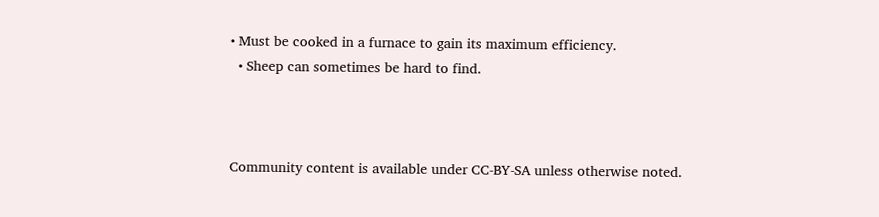• Must be cooked in a furnace to gain its maximum efficiency.
  • Sheep can sometimes be hard to find.



Community content is available under CC-BY-SA unless otherwise noted.